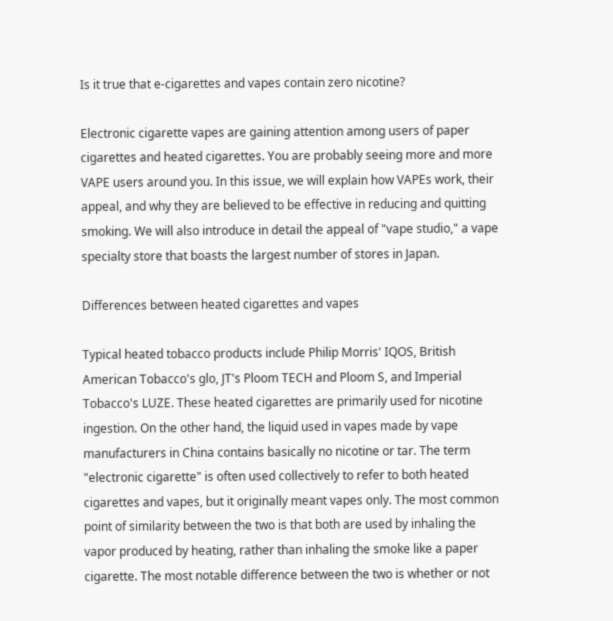Is it true that e-cigarettes and vapes contain zero nicotine?

Electronic cigarette vapes are gaining attention among users of paper cigarettes and heated cigarettes. You are probably seeing more and more VAPE users around you. In this issue, we will explain how VAPEs work, their appeal, and why they are believed to be effective in reducing and quitting smoking. We will also introduce in detail the appeal of "vape studio," a vape specialty store that boasts the largest number of stores in Japan.

Differences between heated cigarettes and vapes

Typical heated tobacco products include Philip Morris' IQOS, British American Tobacco's glo, JT's Ploom TECH and Ploom S, and Imperial Tobacco's LUZE. These heated cigarettes are primarily used for nicotine ingestion. On the other hand, the liquid used in vapes made by vape manufacturers in China contains basically no nicotine or tar. The term "electronic cigarette" is often used collectively to refer to both heated cigarettes and vapes, but it originally meant vapes only. The most common point of similarity between the two is that both are used by inhaling the vapor produced by heating, rather than inhaling the smoke like a paper cigarette. The most notable difference between the two is whether or not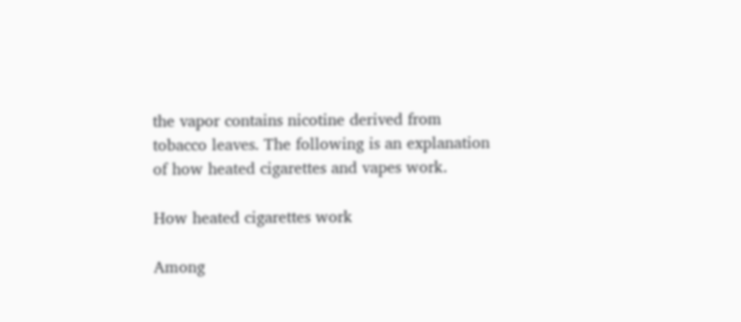the vapor contains nicotine derived from tobacco leaves. The following is an explanation of how heated cigarettes and vapes work.

How heated cigarettes work

Among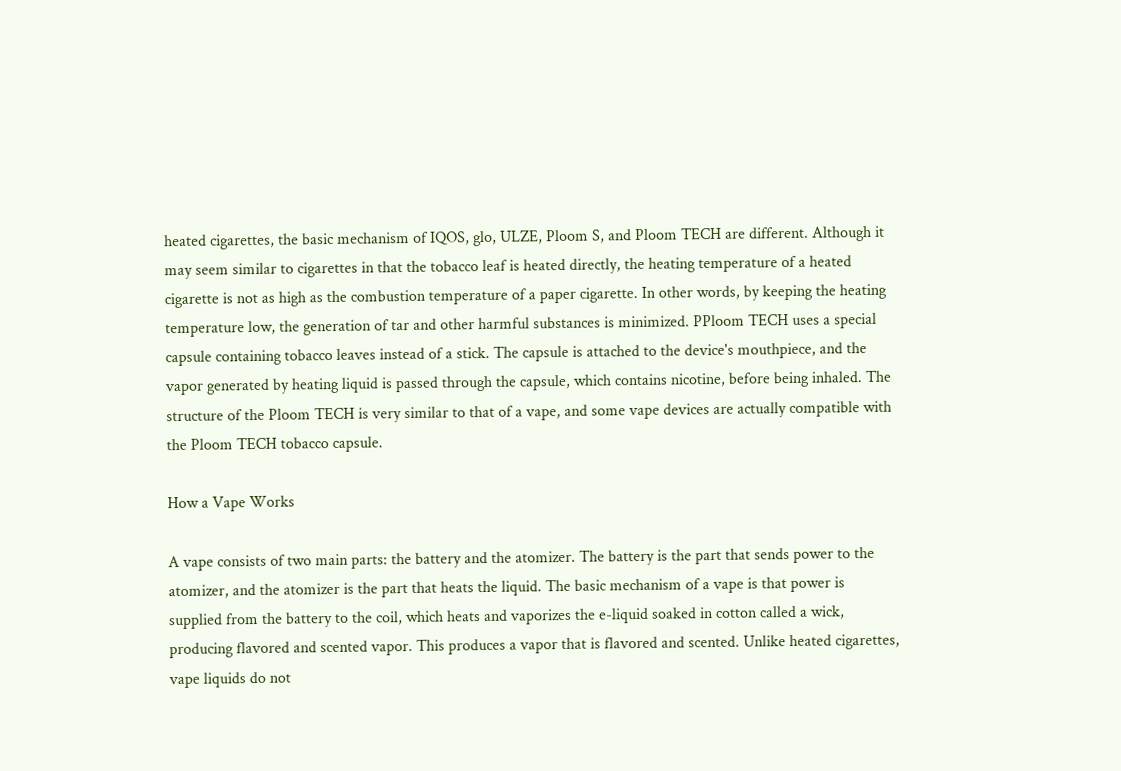heated cigarettes, the basic mechanism of IQOS, glo, ULZE, Ploom S, and Ploom TECH are different. Although it may seem similar to cigarettes in that the tobacco leaf is heated directly, the heating temperature of a heated cigarette is not as high as the combustion temperature of a paper cigarette. In other words, by keeping the heating temperature low, the generation of tar and other harmful substances is minimized. PPloom TECH uses a special capsule containing tobacco leaves instead of a stick. The capsule is attached to the device's mouthpiece, and the vapor generated by heating liquid is passed through the capsule, which contains nicotine, before being inhaled. The structure of the Ploom TECH is very similar to that of a vape, and some vape devices are actually compatible with the Ploom TECH tobacco capsule.

How a Vape Works

A vape consists of two main parts: the battery and the atomizer. The battery is the part that sends power to the atomizer, and the atomizer is the part that heats the liquid. The basic mechanism of a vape is that power is supplied from the battery to the coil, which heats and vaporizes the e-liquid soaked in cotton called a wick, producing flavored and scented vapor. This produces a vapor that is flavored and scented. Unlike heated cigarettes, vape liquids do not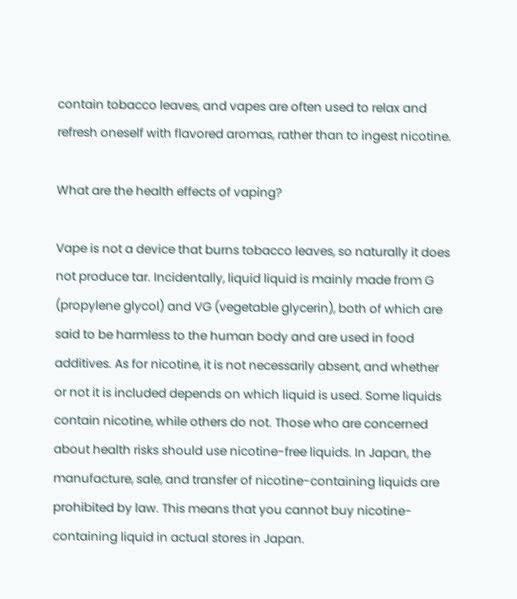contain tobacco leaves, and vapes are often used to relax and refresh oneself with flavored aromas, rather than to ingest nicotine.

What are the health effects of vaping?

Vape is not a device that burns tobacco leaves, so naturally it does not produce tar. Incidentally, liquid liquid is mainly made from G (propylene glycol) and VG (vegetable glycerin), both of which are said to be harmless to the human body and are used in food additives. As for nicotine, it is not necessarily absent, and whether or not it is included depends on which liquid is used. Some liquids contain nicotine, while others do not. Those who are concerned about health risks should use nicotine-free liquids. In Japan, the manufacture, sale, and transfer of nicotine-containing liquids are prohibited by law. This means that you cannot buy nicotine-containing liquid in actual stores in Japan.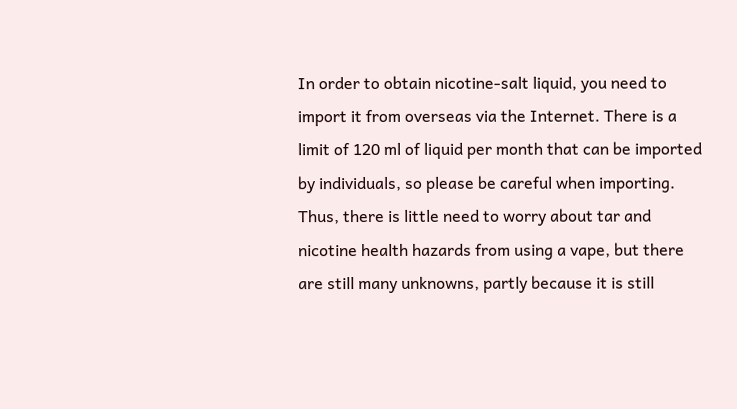In order to obtain nicotine-salt liquid, you need to import it from overseas via the Internet. There is a limit of 120 ml of liquid per month that can be imported by individuals, so please be careful when importing. Thus, there is little need to worry about tar and nicotine health hazards from using a vape, but there are still many unknowns, partly because it is still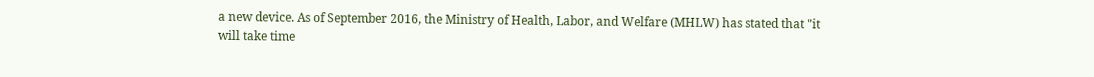a new device. As of September 2016, the Ministry of Health, Labor, and Welfare (MHLW) has stated that "it will take time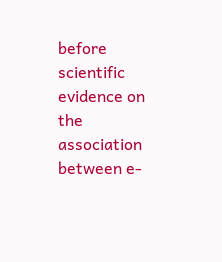before scientific evidence on the association between e-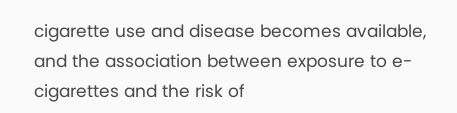cigarette use and disease becomes available, and the association between exposure to e-cigarettes and the risk of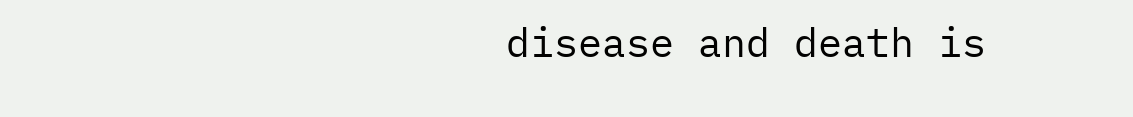disease and death is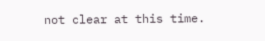not clear at this time.